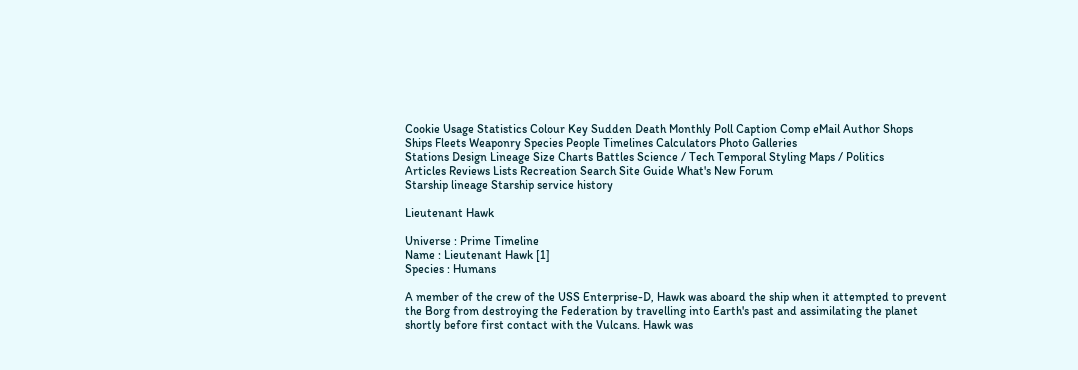Cookie Usage Statistics Colour Key Sudden Death Monthly Poll Caption Comp eMail Author Shops
Ships Fleets Weaponry Species People Timelines Calculators Photo Galleries
Stations Design Lineage Size Charts Battles Science / Tech Temporal Styling Maps / Politics
Articles Reviews Lists Recreation Search Site Guide What's New Forum
Starship lineage Starship service history

Lieutenant Hawk

Universe : Prime Timeline
Name : Lieutenant Hawk [1]
Species : Humans

A member of the crew of the USS Enterprise-D, Hawk was aboard the ship when it attempted to prevent the Borg from destroying the Federation by travelling into Earth's past and assimilating the planet shortly before first contact with the Vulcans. Hawk was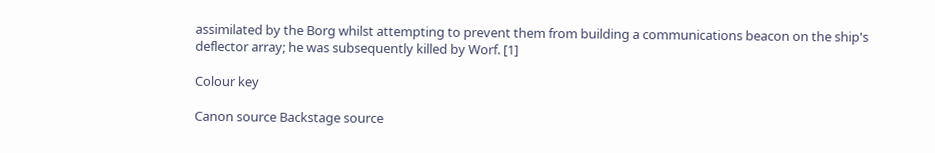assimilated by the Borg whilst attempting to prevent them from building a communications beacon on the ship's deflector array; he was subsequently killed by Worf. [1]

Colour key

Canon source Backstage source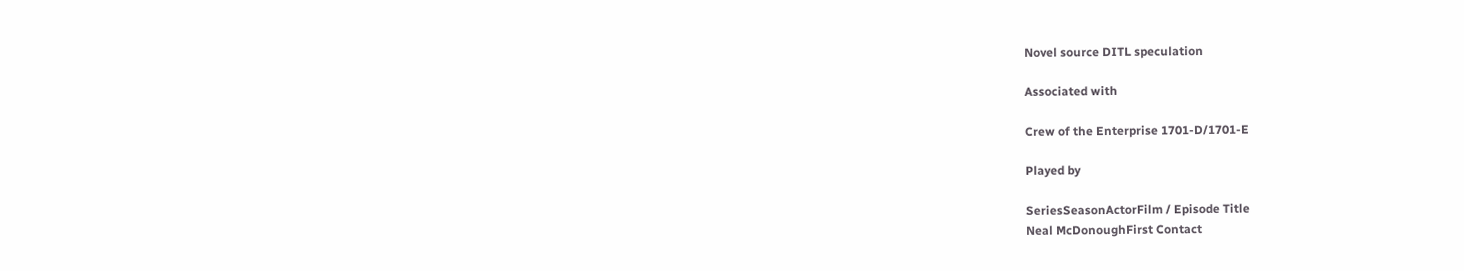Novel source DITL speculation

Associated with

Crew of the Enterprise 1701-D/1701-E

Played by

SeriesSeasonActorFilm / Episode Title
Neal McDonoughFirst Contact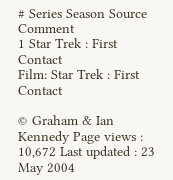# Series Season Source Comment
1 Star Trek : First Contact
Film: Star Trek : First Contact

© Graham & Ian Kennedy Page views : 10,672 Last updated : 23 May 2004